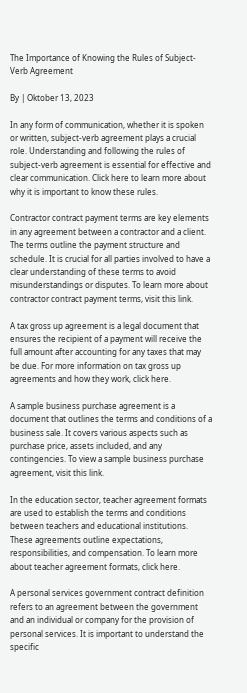The Importance of Knowing the Rules of Subject-Verb Agreement

By | Oktober 13, 2023

In any form of communication, whether it is spoken or written, subject-verb agreement plays a crucial role. Understanding and following the rules of subject-verb agreement is essential for effective and clear communication. Click here to learn more about why it is important to know these rules.

Contractor contract payment terms are key elements in any agreement between a contractor and a client. The terms outline the payment structure and schedule. It is crucial for all parties involved to have a clear understanding of these terms to avoid misunderstandings or disputes. To learn more about contractor contract payment terms, visit this link.

A tax gross up agreement is a legal document that ensures the recipient of a payment will receive the full amount after accounting for any taxes that may be due. For more information on tax gross up agreements and how they work, click here.

A sample business purchase agreement is a document that outlines the terms and conditions of a business sale. It covers various aspects such as purchase price, assets included, and any contingencies. To view a sample business purchase agreement, visit this link.

In the education sector, teacher agreement formats are used to establish the terms and conditions between teachers and educational institutions. These agreements outline expectations, responsibilities, and compensation. To learn more about teacher agreement formats, click here.

A personal services government contract definition refers to an agreement between the government and an individual or company for the provision of personal services. It is important to understand the specific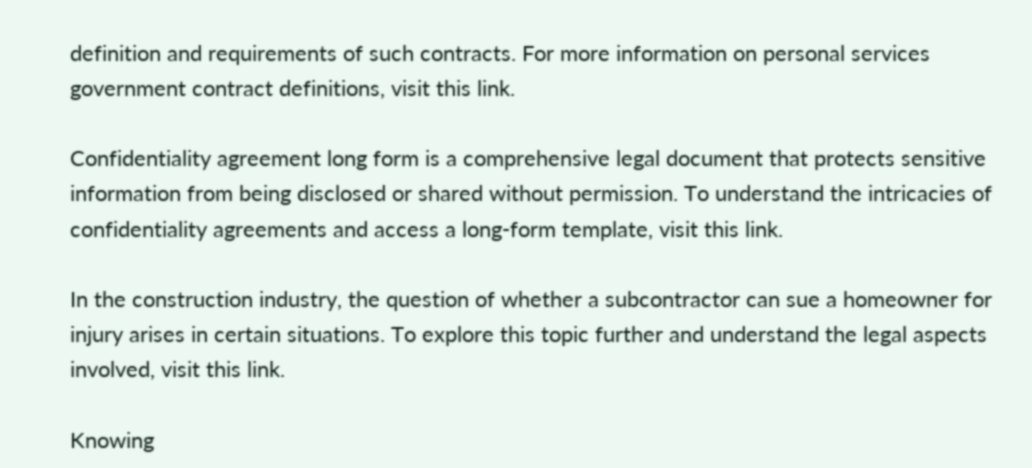definition and requirements of such contracts. For more information on personal services government contract definitions, visit this link.

Confidentiality agreement long form is a comprehensive legal document that protects sensitive information from being disclosed or shared without permission. To understand the intricacies of confidentiality agreements and access a long-form template, visit this link.

In the construction industry, the question of whether a subcontractor can sue a homeowner for injury arises in certain situations. To explore this topic further and understand the legal aspects involved, visit this link.

Knowing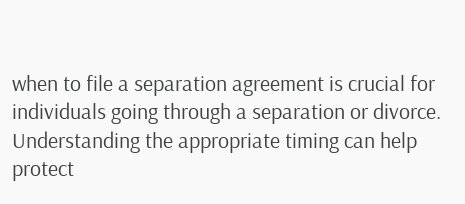when to file a separation agreement is crucial for individuals going through a separation or divorce. Understanding the appropriate timing can help protect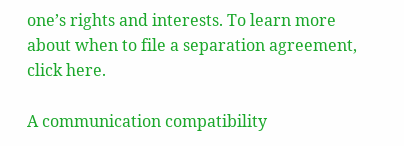one’s rights and interests. To learn more about when to file a separation agreement, click here.

A communication compatibility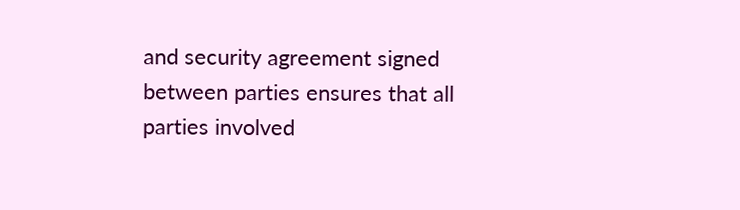and security agreement signed between parties ensures that all parties involved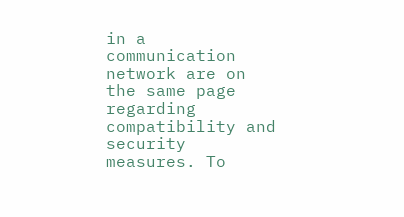in a communication network are on the same page regarding compatibility and security measures. To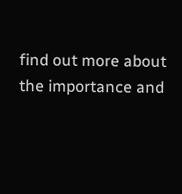find out more about the importance and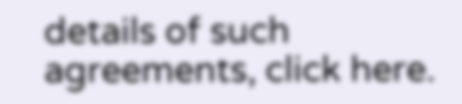details of such agreements, click here.